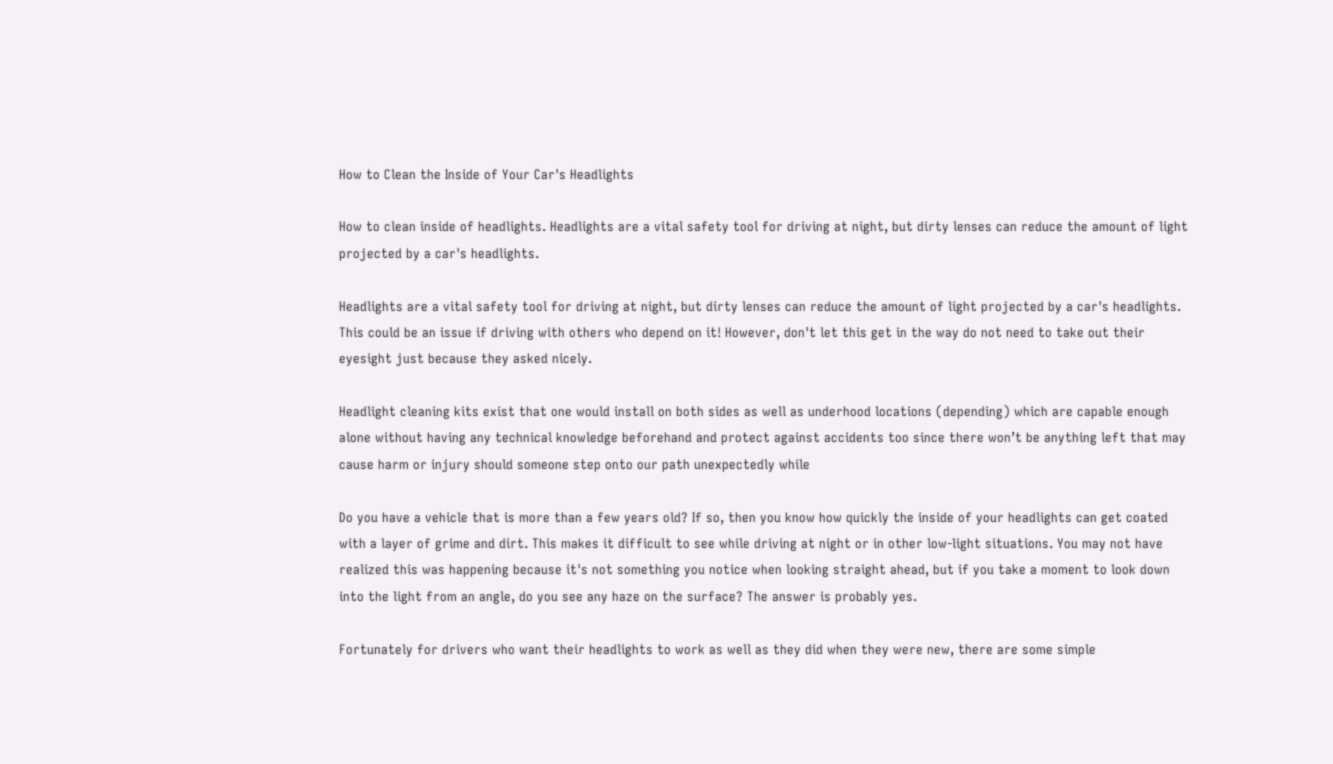How to Clean the Inside of Your Car's Headlights

How to clean inside of headlights. Headlights are a vital safety tool for driving at night, but dirty lenses can reduce the amount of light projected by a car's headlights.

Headlights are a vital safety tool for driving at night, but dirty lenses can reduce the amount of light projected by a car's headlights. This could be an issue if driving with others who depend on it! However, don't let this get in the way do not need to take out their eyesight just because they asked nicely.

Headlight cleaning kits exist that one would install on both sides as well as underhood locations (depending) which are capable enough alone without having any technical knowledge beforehand and protect against accidents too since there won’t be anything left that may cause harm or injury should someone step onto our path unexpectedly while

Do you have a vehicle that is more than a few years old? If so, then you know how quickly the inside of your headlights can get coated with a layer of grime and dirt. This makes it difficult to see while driving at night or in other low-light situations. You may not have realized this was happening because it's not something you notice when looking straight ahead, but if you take a moment to look down into the light from an angle, do you see any haze on the surface? The answer is probably yes.

Fortunately for drivers who want their headlights to work as well as they did when they were new, there are some simple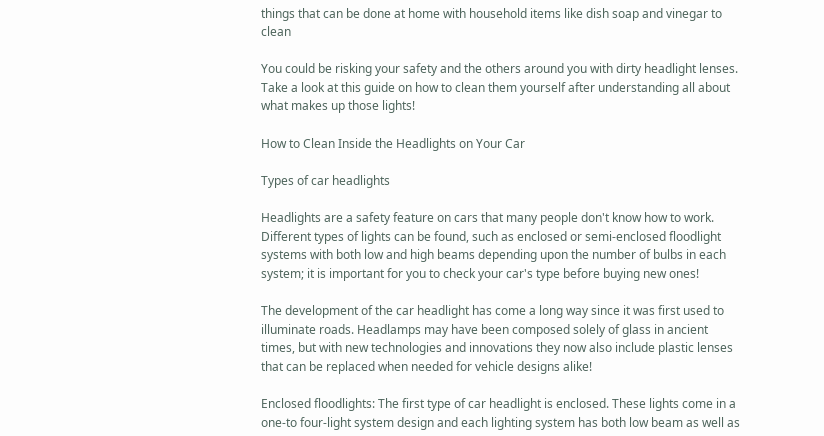things that can be done at home with household items like dish soap and vinegar to clean

You could be risking your safety and the others around you with dirty headlight lenses. Take a look at this guide on how to clean them yourself after understanding all about what makes up those lights!

How to Clean Inside the Headlights on Your Car

Types of car headlights

Headlights are a safety feature on cars that many people don't know how to work. Different types of lights can be found, such as enclosed or semi-enclosed floodlight systems with both low and high beams depending upon the number of bulbs in each system; it is important for you to check your car's type before buying new ones!

The development of the car headlight has come a long way since it was first used to illuminate roads. Headlamps may have been composed solely of glass in ancient times, but with new technologies and innovations they now also include plastic lenses that can be replaced when needed for vehicle designs alike!

Enclosed floodlights: The first type of car headlight is enclosed. These lights come in a one-to four-light system design and each lighting system has both low beam as well as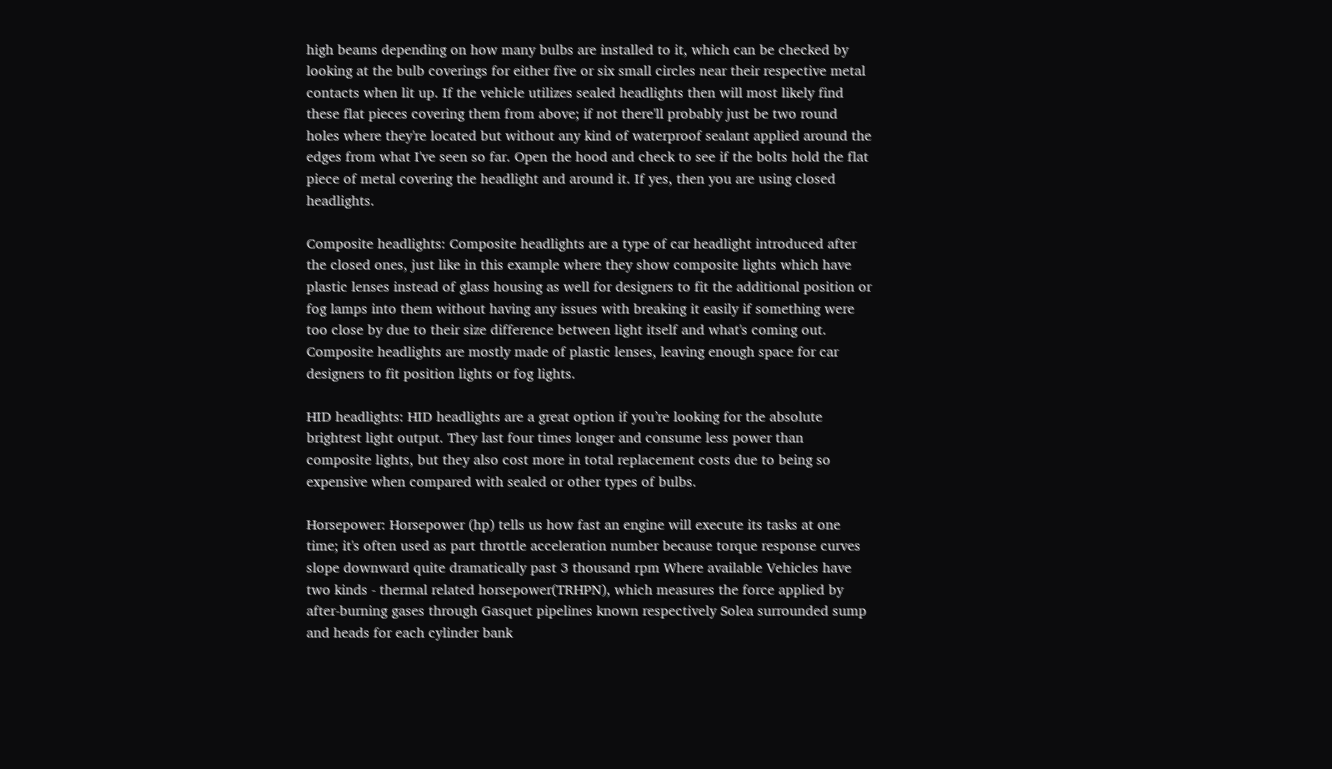high beams depending on how many bulbs are installed to it, which can be checked by looking at the bulb coverings for either five or six small circles near their respective metal contacts when lit up. If the vehicle utilizes sealed headlights then will most likely find these flat pieces covering them from above; if not there'll probably just be two round holes where they're located but without any kind of waterproof sealant applied around the edges from what I've seen so far. Open the hood and check to see if the bolts hold the flat piece of metal covering the headlight and around it. If yes, then you are using closed headlights.

Composite headlights: Composite headlights are a type of car headlight introduced after the closed ones, just like in this example where they show composite lights which have plastic lenses instead of glass housing as well for designers to fit the additional position or fog lamps into them without having any issues with breaking it easily if something were too close by due to their size difference between light itself and what's coming out. Composite headlights are mostly made of plastic lenses, leaving enough space for car designers to fit position lights or fog lights.

HID headlights: HID headlights are a great option if you’re looking for the absolute brightest light output. They last four times longer and consume less power than composite lights, but they also cost more in total replacement costs due to being so expensive when compared with sealed or other types of bulbs.

Horsepower: Horsepower (hp) tells us how fast an engine will execute its tasks at one time; it's often used as part throttle acceleration number because torque response curves slope downward quite dramatically past 3 thousand rpm Where available Vehicles have two kinds - thermal related horsepower(TRHPN), which measures the force applied by after-burning gases through Gasquet pipelines known respectively Solea surrounded sump and heads for each cylinder bank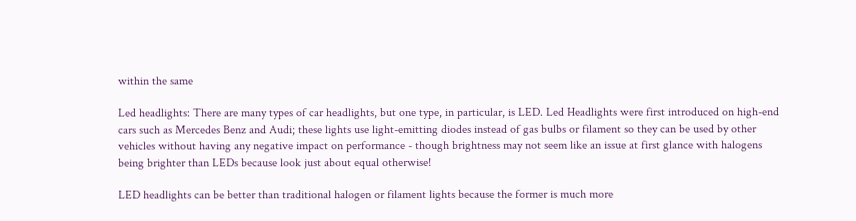within the same

Led headlights: There are many types of car headlights, but one type, in particular, is LED. Led Headlights were first introduced on high-end cars such as Mercedes Benz and Audi; these lights use light-emitting diodes instead of gas bulbs or filament so they can be used by other vehicles without having any negative impact on performance - though brightness may not seem like an issue at first glance with halogens being brighter than LEDs because look just about equal otherwise!

LED headlights can be better than traditional halogen or filament lights because the former is much more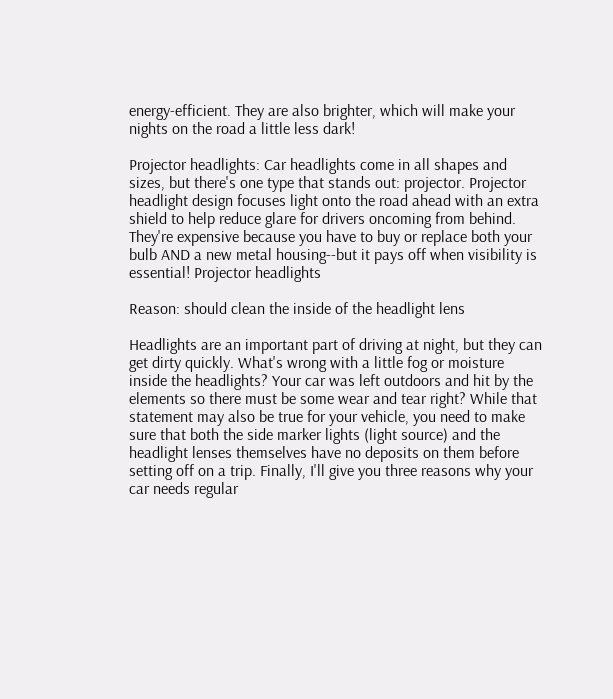energy-efficient. They are also brighter, which will make your nights on the road a little less dark!

Projector headlights: Car headlights come in all shapes and sizes, but there's one type that stands out: projector. Projector headlight design focuses light onto the road ahead with an extra shield to help reduce glare for drivers oncoming from behind. They're expensive because you have to buy or replace both your bulb AND a new metal housing--but it pays off when visibility is essential! Projector headlights

Reason: should clean the inside of the headlight lens

Headlights are an important part of driving at night, but they can get dirty quickly. What's wrong with a little fog or moisture inside the headlights? Your car was left outdoors and hit by the elements so there must be some wear and tear right? While that statement may also be true for your vehicle, you need to make sure that both the side marker lights (light source) and the headlight lenses themselves have no deposits on them before setting off on a trip. Finally, I'll give you three reasons why your car needs regular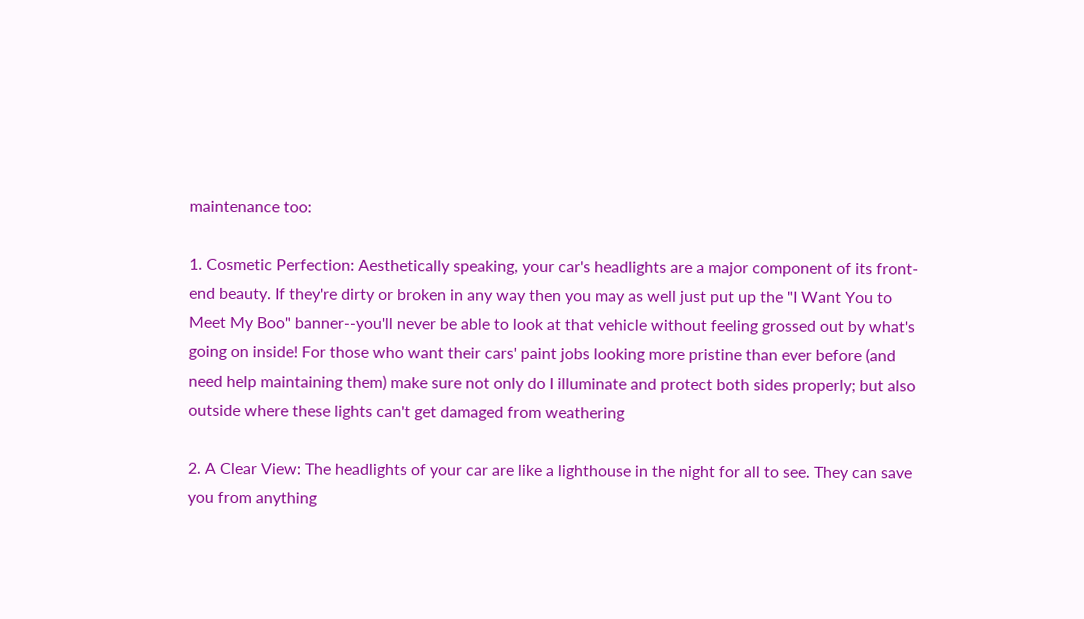maintenance too:

1. Cosmetic Perfection: Aesthetically speaking, your car's headlights are a major component of its front-end beauty. If they're dirty or broken in any way then you may as well just put up the "I Want You to Meet My Boo" banner--you'll never be able to look at that vehicle without feeling grossed out by what's going on inside! For those who want their cars' paint jobs looking more pristine than ever before (and need help maintaining them) make sure not only do I illuminate and protect both sides properly; but also outside where these lights can't get damaged from weathering

2. A Clear View: The headlights of your car are like a lighthouse in the night for all to see. They can save you from anything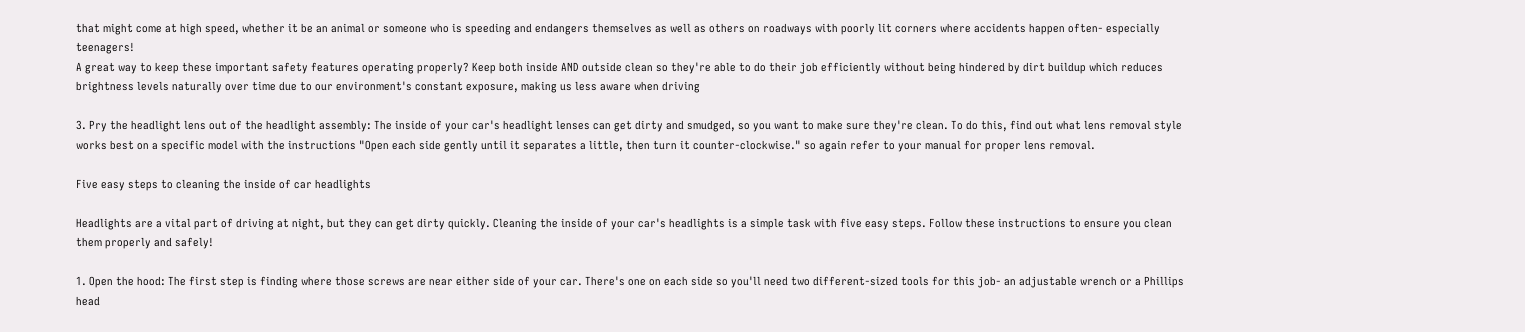that might come at high speed, whether it be an animal or someone who is speeding and endangers themselves as well as others on roadways with poorly lit corners where accidents happen often- especially teenagers!
A great way to keep these important safety features operating properly? Keep both inside AND outside clean so they're able to do their job efficiently without being hindered by dirt buildup which reduces brightness levels naturally over time due to our environment's constant exposure, making us less aware when driving

3. Pry the headlight lens out of the headlight assembly: The inside of your car's headlight lenses can get dirty and smudged, so you want to make sure they're clean. To do this, find out what lens removal style works best on a specific model with the instructions "Open each side gently until it separates a little, then turn it counter-clockwise." so again refer to your manual for proper lens removal.

Five easy steps to cleaning the inside of car headlights

Headlights are a vital part of driving at night, but they can get dirty quickly. Cleaning the inside of your car's headlights is a simple task with five easy steps. Follow these instructions to ensure you clean them properly and safely!

1. Open the hood: The first step is finding where those screws are near either side of your car. There's one on each side so you'll need two different-sized tools for this job- an adjustable wrench or a Phillips head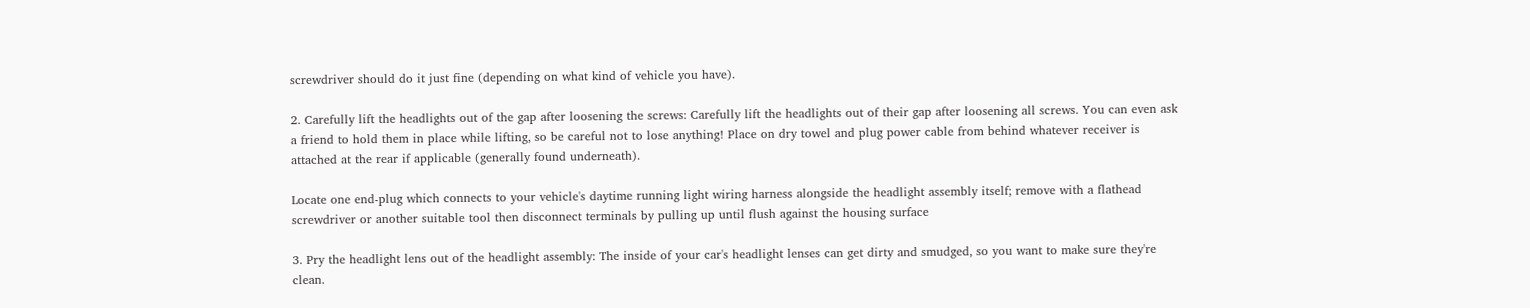screwdriver should do it just fine (depending on what kind of vehicle you have).

2. Carefully lift the headlights out of the gap after loosening the screws: Carefully lift the headlights out of their gap after loosening all screws. You can even ask a friend to hold them in place while lifting, so be careful not to lose anything! Place on dry towel and plug power cable from behind whatever receiver is attached at the rear if applicable (generally found underneath).

Locate one end-plug which connects to your vehicle's daytime running light wiring harness alongside the headlight assembly itself; remove with a flathead screwdriver or another suitable tool then disconnect terminals by pulling up until flush against the housing surface

3. Pry the headlight lens out of the headlight assembly: The inside of your car's headlight lenses can get dirty and smudged, so you want to make sure they're clean.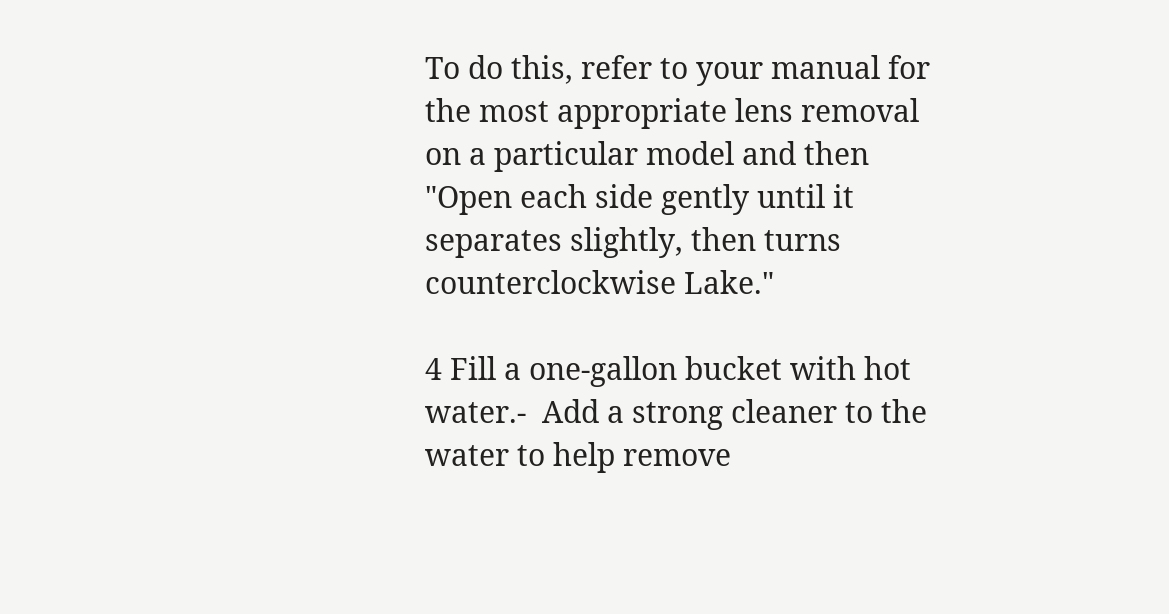To do this, refer to your manual for the most appropriate lens removal on a particular model and then "Open each side gently until it separates slightly, then turns counterclockwise Lake."

4 Fill a one-gallon bucket with hot water.-  Add a strong cleaner to the water to help remove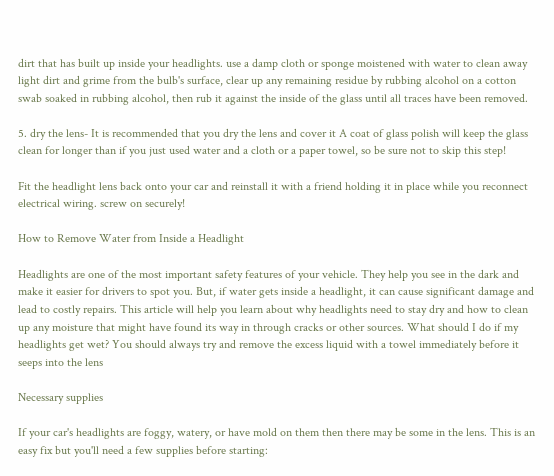dirt that has built up inside your headlights. use a damp cloth or sponge moistened with water to clean away light dirt and grime from the bulb's surface, clear up any remaining residue by rubbing alcohol on a cotton swab soaked in rubbing alcohol, then rub it against the inside of the glass until all traces have been removed.

5. dry the lens- It is recommended that you dry the lens and cover it A coat of glass polish will keep the glass clean for longer than if you just used water and a cloth or a paper towel, so be sure not to skip this step!

Fit the headlight lens back onto your car and reinstall it with a friend holding it in place while you reconnect electrical wiring. screw on securely!

How to Remove Water from Inside a Headlight

Headlights are one of the most important safety features of your vehicle. They help you see in the dark and make it easier for drivers to spot you. But, if water gets inside a headlight, it can cause significant damage and lead to costly repairs. This article will help you learn about why headlights need to stay dry and how to clean up any moisture that might have found its way in through cracks or other sources. What should I do if my headlights get wet? You should always try and remove the excess liquid with a towel immediately before it seeps into the lens

Necessary supplies

If your car's headlights are foggy, watery, or have mold on them then there may be some in the lens. This is an easy fix but you'll need a few supplies before starting: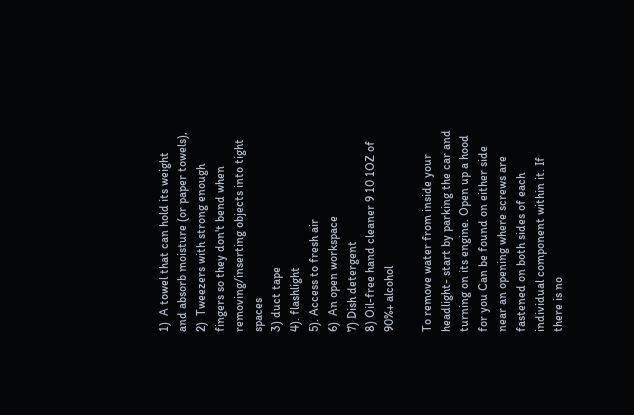1)  A towel that can hold its weight and absorb moisture (or paper towels),
2)  Tweezers with strong enough fingers so they don't bend when removing/inserting objects into tight spaces
3) duct tape
4). flashlight
5). Access to fresh air
6)  An open workspace
7) Dish detergent
8) Oil-free hand cleaner 9 10 1OZ of 90%+ alcohol

To remove water from inside your headlight- start by parking the car and turning on its engine. Open up a hood for you Can be found on either side near an opening where screws are fastened on both sides of each individual component within it. If there is no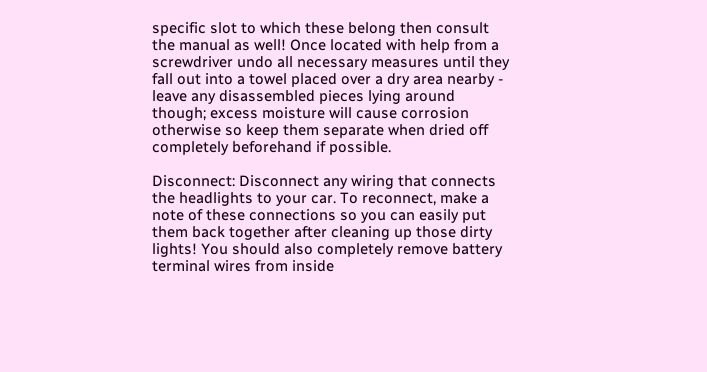specific slot to which these belong then consult the manual as well! Once located with help from a screwdriver undo all necessary measures until they fall out into a towel placed over a dry area nearby - leave any disassembled pieces lying around though; excess moisture will cause corrosion otherwise so keep them separate when dried off completely beforehand if possible.

Disconnect: Disconnect any wiring that connects the headlights to your car. To reconnect, make a note of these connections so you can easily put them back together after cleaning up those dirty lights! You should also completely remove battery terminal wires from inside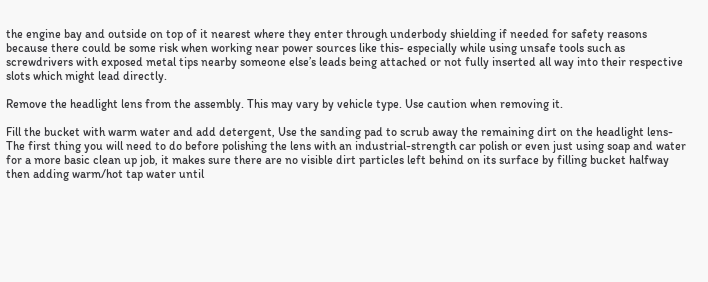the engine bay and outside on top of it nearest where they enter through underbody shielding if needed for safety reasons because there could be some risk when working near power sources like this- especially while using unsafe tools such as screwdrivers with exposed metal tips nearby someone else’s leads being attached or not fully inserted all way into their respective slots which might lead directly.

Remove the headlight lens from the assembly. This may vary by vehicle type. Use caution when removing it.

Fill the bucket with warm water and add detergent, Use the sanding pad to scrub away the remaining dirt on the headlight lens- The first thing you will need to do before polishing the lens with an industrial-strength car polish or even just using soap and water for a more basic clean up job, it makes sure there are no visible dirt particles left behind on its surface by filling bucket halfway then adding warm/hot tap water until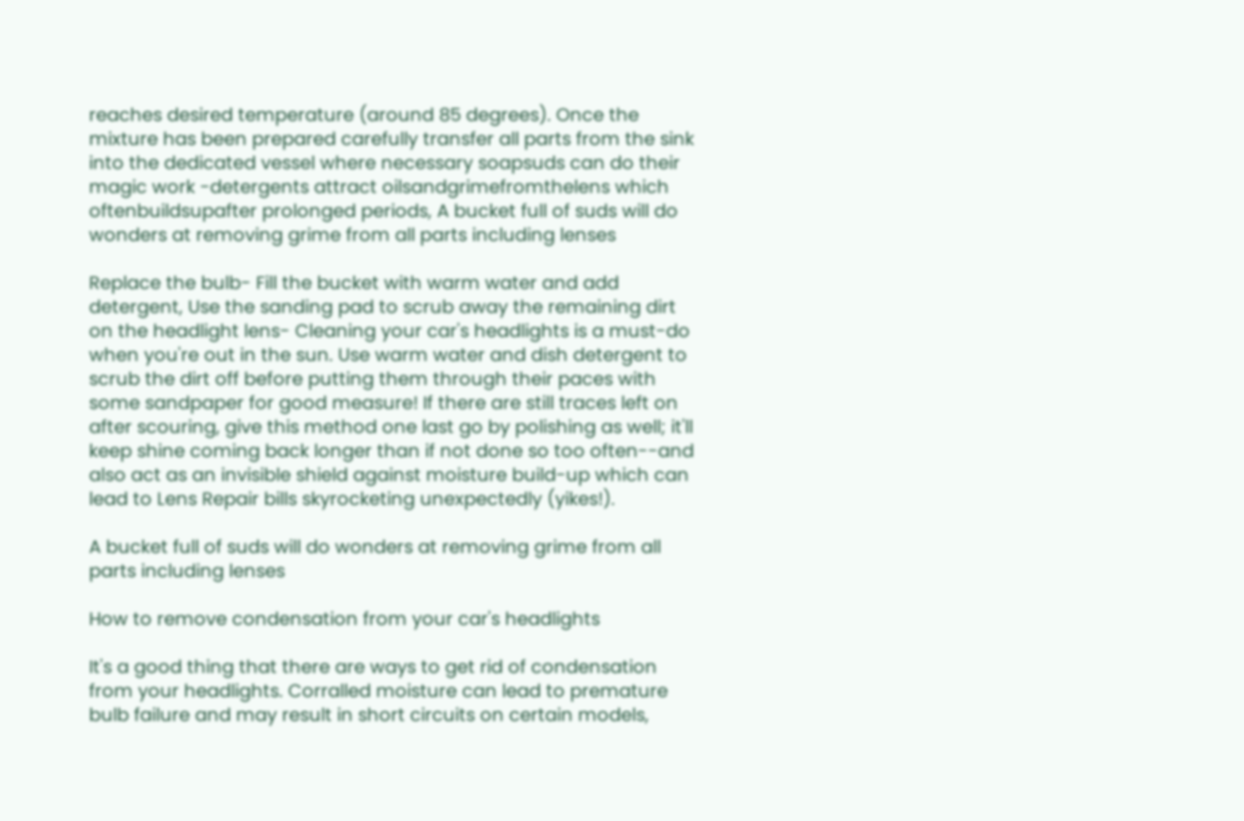reaches desired temperature (around 85 degrees). Once the mixture has been prepared carefully transfer all parts from the sink into the dedicated vessel where necessary soapsuds can do their magic work -detergents attract oilsandgrimefromthelens which oftenbuildsupafter prolonged periods, A bucket full of suds will do wonders at removing grime from all parts including lenses

Replace the bulb- Fill the bucket with warm water and add detergent, Use the sanding pad to scrub away the remaining dirt on the headlight lens- Cleaning your car's headlights is a must-do when you're out in the sun. Use warm water and dish detergent to scrub the dirt off before putting them through their paces with some sandpaper for good measure! If there are still traces left on after scouring, give this method one last go by polishing as well; it'll keep shine coming back longer than if not done so too often--and also act as an invisible shield against moisture build-up which can lead to Lens Repair bills skyrocketing unexpectedly (yikes!).

A bucket full of suds will do wonders at removing grime from all parts including lenses

How to remove condensation from your car's headlights

It's a good thing that there are ways to get rid of condensation from your headlights. Corralled moisture can lead to premature bulb failure and may result in short circuits on certain models,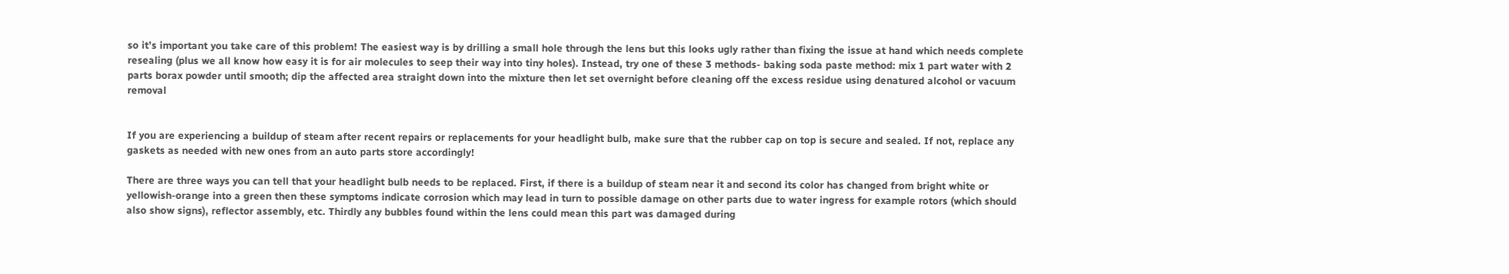so it’s important you take care of this problem! The easiest way is by drilling a small hole through the lens but this looks ugly rather than fixing the issue at hand which needs complete resealing (plus we all know how easy it is for air molecules to seep their way into tiny holes). Instead, try one of these 3 methods- baking soda paste method: mix 1 part water with 2 parts borax powder until smooth; dip the affected area straight down into the mixture then let set overnight before cleaning off the excess residue using denatured alcohol or vacuum removal


If you are experiencing a buildup of steam after recent repairs or replacements for your headlight bulb, make sure that the rubber cap on top is secure and sealed. If not, replace any gaskets as needed with new ones from an auto parts store accordingly!

There are three ways you can tell that your headlight bulb needs to be replaced. First, if there is a buildup of steam near it and second its color has changed from bright white or yellowish-orange into a green then these symptoms indicate corrosion which may lead in turn to possible damage on other parts due to water ingress for example rotors (which should also show signs), reflector assembly, etc. Thirdly any bubbles found within the lens could mean this part was damaged during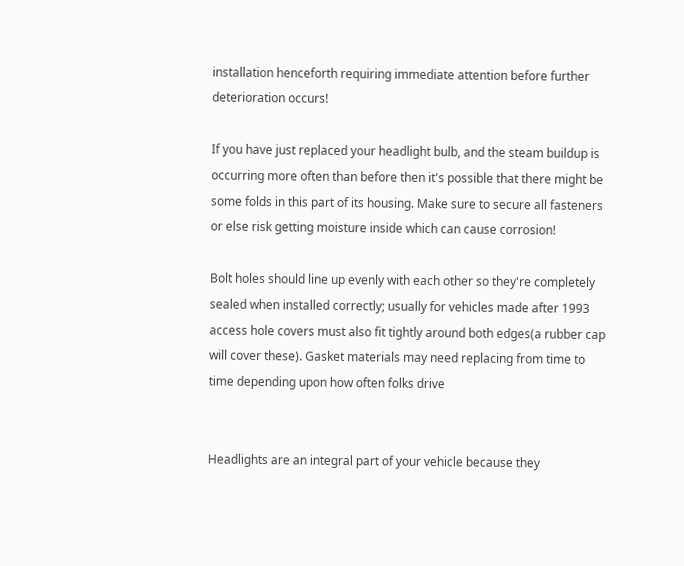installation henceforth requiring immediate attention before further deterioration occurs!

If you have just replaced your headlight bulb, and the steam buildup is occurring more often than before then it's possible that there might be some folds in this part of its housing. Make sure to secure all fasteners or else risk getting moisture inside which can cause corrosion!

Bolt holes should line up evenly with each other so they're completely sealed when installed correctly; usually for vehicles made after 1993 access hole covers must also fit tightly around both edges(a rubber cap will cover these). Gasket materials may need replacing from time to time depending upon how often folks drive


Headlights are an integral part of your vehicle because they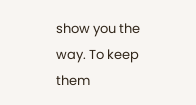show you the way. To keep them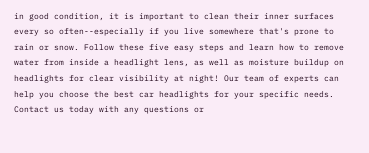in good condition, it is important to clean their inner surfaces every so often--especially if you live somewhere that's prone to rain or snow. Follow these five easy steps and learn how to remove water from inside a headlight lens, as well as moisture buildup on headlights for clear visibility at night! Our team of experts can help you choose the best car headlights for your specific needs. Contact us today with any questions or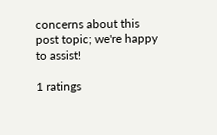concerns about this post topic; we're happy to assist!

1 ratings